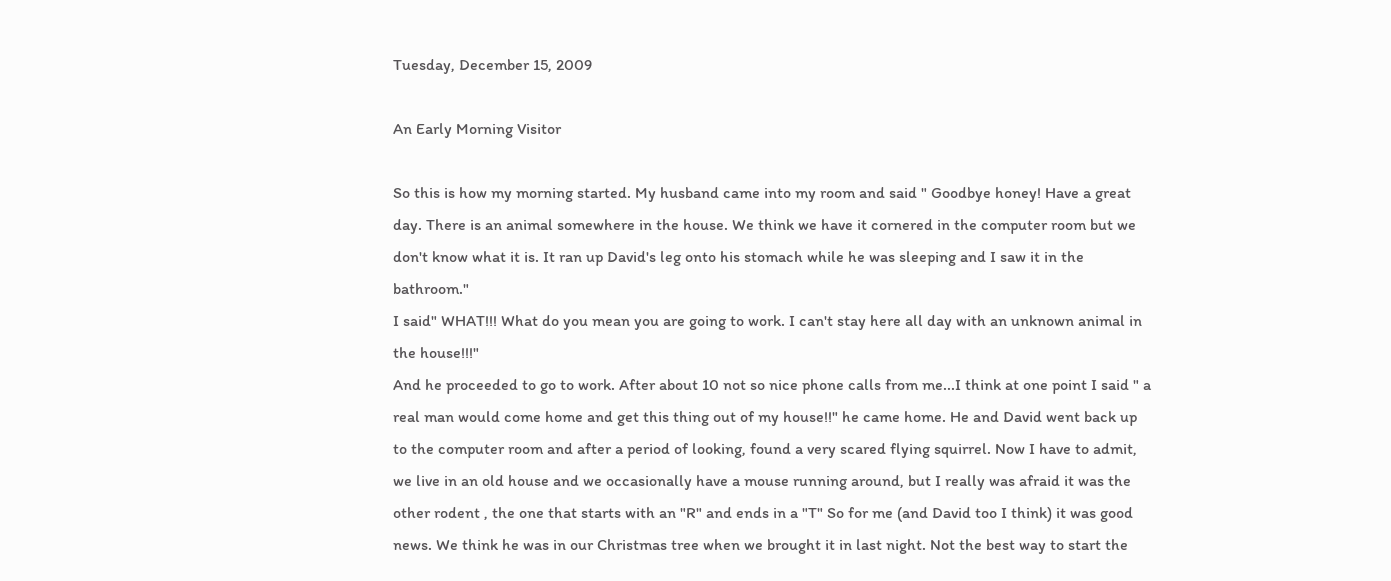Tuesday, December 15, 2009

An Early Morning Visitor

So this is how my morning started. My husband came into my room and said " Goodbye honey! Have a great day. There is an animal somewhere in the house. We think we have it cornered in the computer room but we don't know what it is. It ran up David's leg onto his stomach while he was sleeping and I saw it in the bathroom."
I said" WHAT!!! What do you mean you are going to work. I can't stay here all day with an unknown animal in the house!!!"
And he proceeded to go to work. After about 10 not so nice phone calls from me...I think at one point I said " a real man would come home and get this thing out of my house!!" he came home. He and David went back up to the computer room and after a period of looking, found a very scared flying squirrel. Now I have to admit, we live in an old house and we occasionally have a mouse running around, but I really was afraid it was the other rodent , the one that starts with an "R" and ends in a "T" So for me (and David too I think) it was good news. We think he was in our Christmas tree when we brought it in last night. Not the best way to start the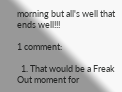morning but all's well that ends well!!!

1 comment:

  1. That would be a Freak Out moment for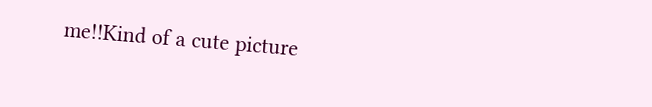me!!Kind of a cute picture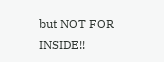but NOT FOR INSIDE!!